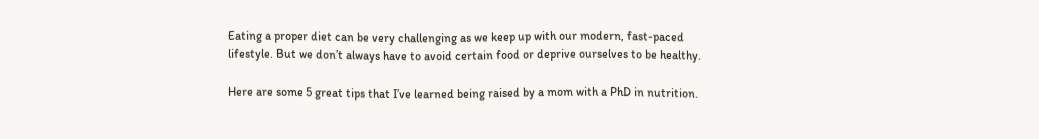Eating a proper diet can be very challenging as we keep up with our modern, fast-paced lifestyle. But we don’t always have to avoid certain food or deprive ourselves to be healthy.

Here are some 5 great tips that I’ve learned being raised by a mom with a PhD in nutrition.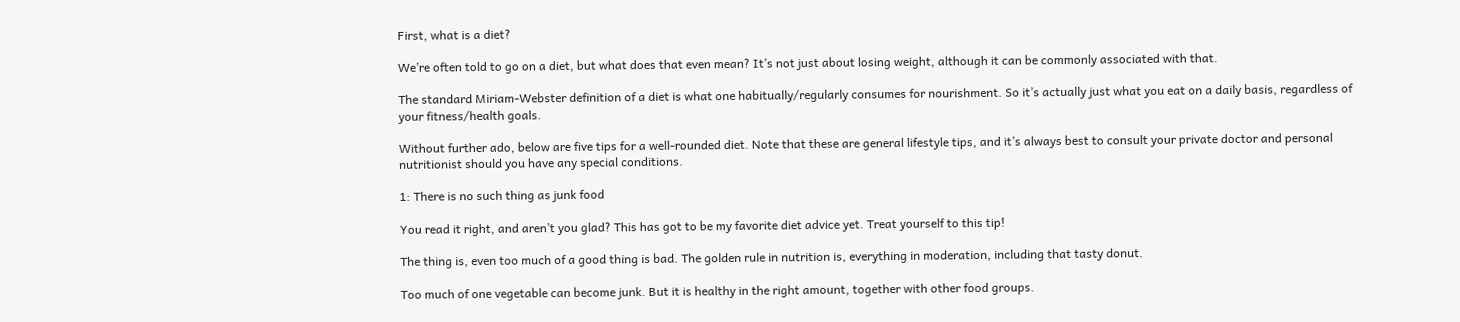First, what is a diet?

We’re often told to go on a diet, but what does that even mean? It’s not just about losing weight, although it can be commonly associated with that.

The standard Miriam-Webster definition of a diet is what one habitually/regularly consumes for nourishment. So it’s actually just what you eat on a daily basis, regardless of your fitness/health goals.

Without further ado, below are five tips for a well-rounded diet. Note that these are general lifestyle tips, and it’s always best to consult your private doctor and personal nutritionist should you have any special conditions.

1: There is no such thing as junk food

You read it right, and aren’t you glad? This has got to be my favorite diet advice yet. Treat yourself to this tip!

The thing is, even too much of a good thing is bad. The golden rule in nutrition is, everything in moderation, including that tasty donut.

Too much of one vegetable can become junk. But it is healthy in the right amount, together with other food groups.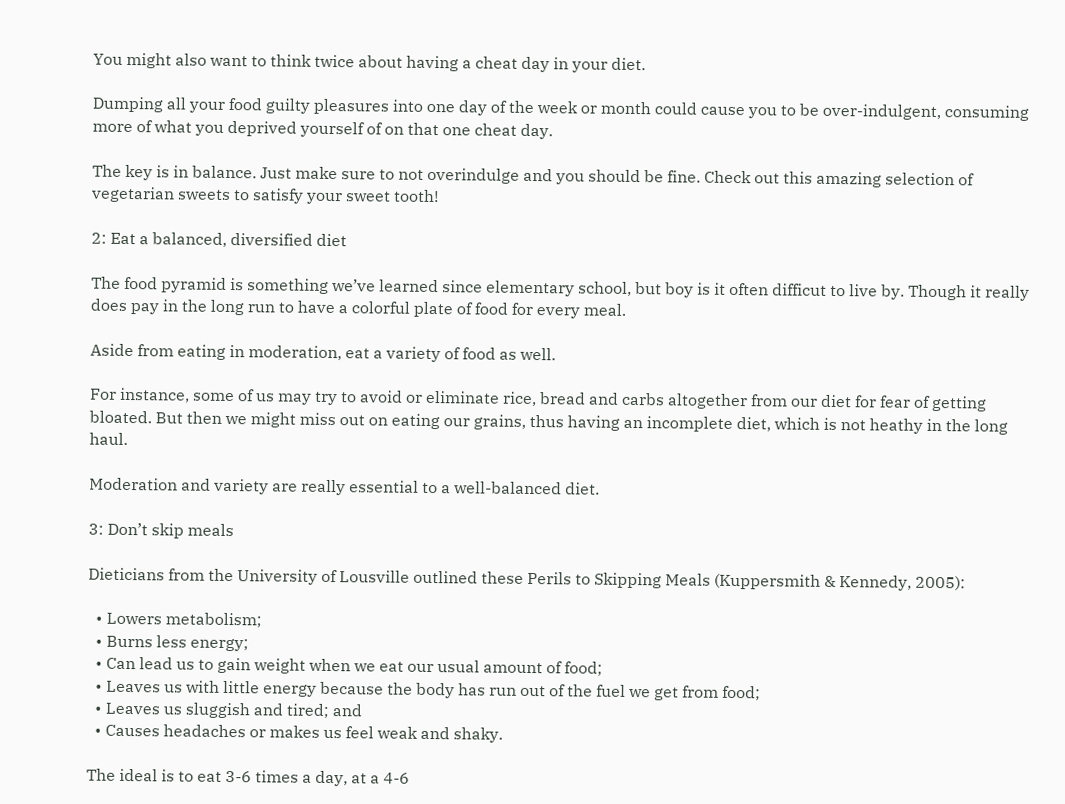You might also want to think twice about having a cheat day in your diet.

Dumping all your food guilty pleasures into one day of the week or month could cause you to be over-indulgent, consuming more of what you deprived yourself of on that one cheat day.

The key is in balance. Just make sure to not overindulge and you should be fine. Check out this amazing selection of vegetarian sweets to satisfy your sweet tooth!

2: Eat a balanced, diversified diet

The food pyramid is something we’ve learned since elementary school, but boy is it often difficut to live by. Though it really does pay in the long run to have a colorful plate of food for every meal.

Aside from eating in moderation, eat a variety of food as well.

For instance, some of us may try to avoid or eliminate rice, bread and carbs altogether from our diet for fear of getting bloated. But then we might miss out on eating our grains, thus having an incomplete diet, which is not heathy in the long haul.

Moderation and variety are really essential to a well-balanced diet.

3: Don’t skip meals

Dieticians from the University of Lousville outlined these Perils to Skipping Meals (Kuppersmith & Kennedy, 2005):

  • Lowers metabolism;
  • Burns less energy;
  • Can lead us to gain weight when we eat our usual amount of food;
  • Leaves us with little energy because the body has run out of the fuel we get from food;
  • Leaves us sluggish and tired; and
  • Causes headaches or makes us feel weak and shaky.

The ideal is to eat 3-6 times a day, at a 4-6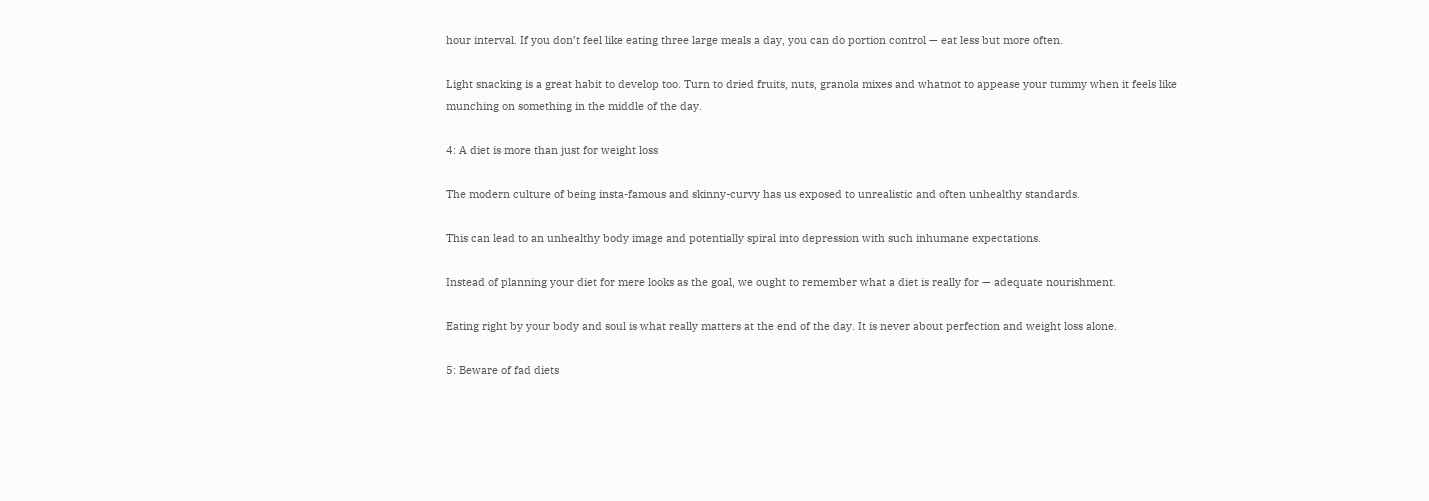hour interval. If you don’t feel like eating three large meals a day, you can do portion control — eat less but more often.

Light snacking is a great habit to develop too. Turn to dried fruits, nuts, granola mixes and whatnot to appease your tummy when it feels like munching on something in the middle of the day.

4: A diet is more than just for weight loss

The modern culture of being insta-famous and skinny-curvy has us exposed to unrealistic and often unhealthy standards.

This can lead to an unhealthy body image and potentially spiral into depression with such inhumane expectations.

Instead of planning your diet for mere looks as the goal, we ought to remember what a diet is really for — adequate nourishment.

Eating right by your body and soul is what really matters at the end of the day. It is never about perfection and weight loss alone.

5: Beware of fad diets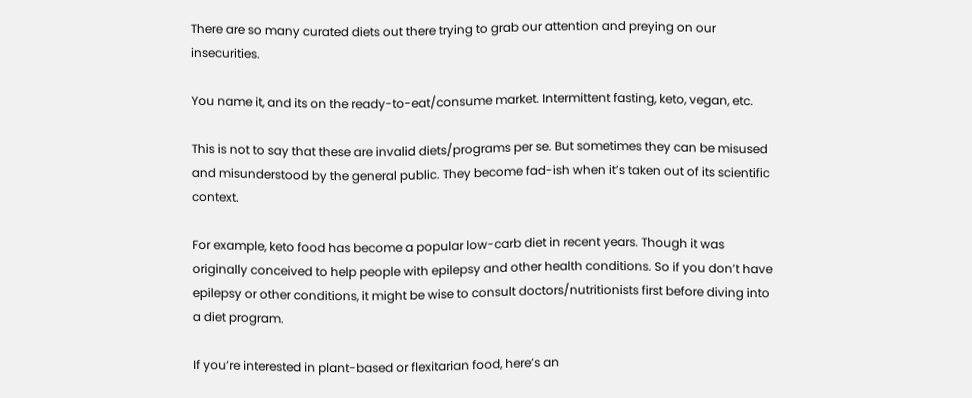There are so many curated diets out there trying to grab our attention and preying on our insecurities.

You name it, and its on the ready-to-eat/consume market. Intermittent fasting, keto, vegan, etc.

This is not to say that these are invalid diets/programs per se. But sometimes they can be misused and misunderstood by the general public. They become fad-ish when it’s taken out of its scientific context.

For example, keto food has become a popular low-carb diet in recent years. Though it was originally conceived to help people with epilepsy and other health conditions. So if you don’t have epilepsy or other conditions, it might be wise to consult doctors/nutritionists first before diving into a diet program.

If you’re interested in plant-based or flexitarian food, here’s an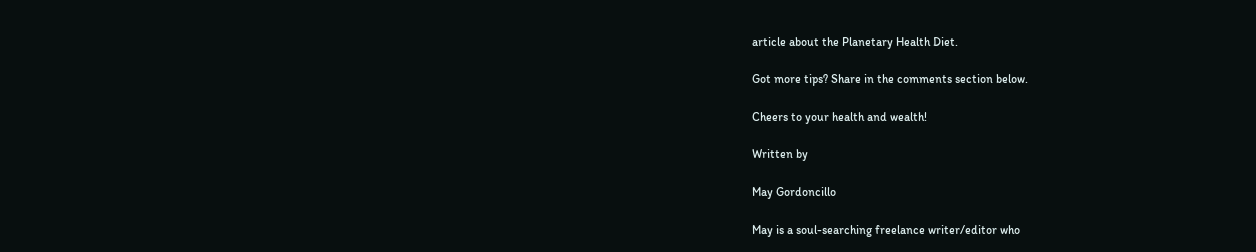article about the Planetary Health Diet.

Got more tips? Share in the comments section below.

Cheers to your health and wealth!

Written by

May Gordoncillo

May is a soul-searching freelance writer/editor who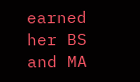earned her BS and MA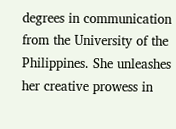degrees in communication from the University of the Philippines. She unleashes her creative prowess in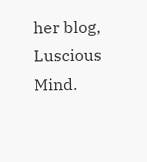her blog, Luscious Mind.